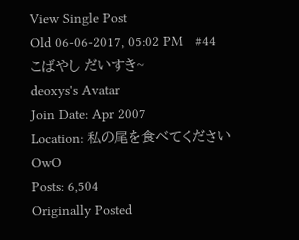View Single Post
Old 06-06-2017, 05:02 PM   #44
こばやし だいすき~
deoxys's Avatar
Join Date: Apr 2007
Location: 私の尾を食べてください OwO
Posts: 6,504
Originally Posted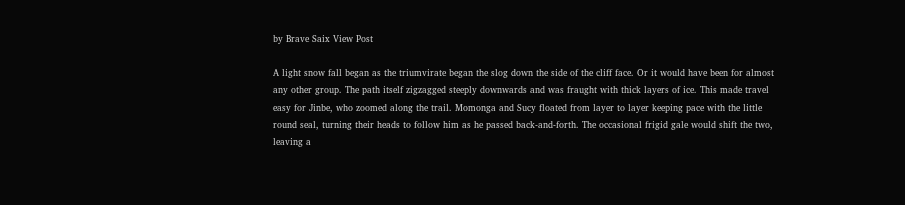by Brave Saix View Post

A light snow fall began as the triumvirate began the slog down the side of the cliff face. Or it would have been for almost any other group. The path itself zigzagged steeply downwards and was fraught with thick layers of ice. This made travel easy for Jinbe, who zoomed along the trail. Momonga and Sucy floated from layer to layer keeping pace with the little round seal, turning their heads to follow him as he passed back-and-forth. The occasional frigid gale would shift the two, leaving a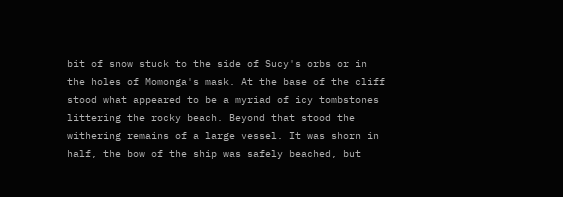bit of snow stuck to the side of Sucy's orbs or in the holes of Momonga's mask. At the base of the cliff stood what appeared to be a myriad of icy tombstones littering the rocky beach. Beyond that stood the withering remains of a large vessel. It was shorn in half, the bow of the ship was safely beached, but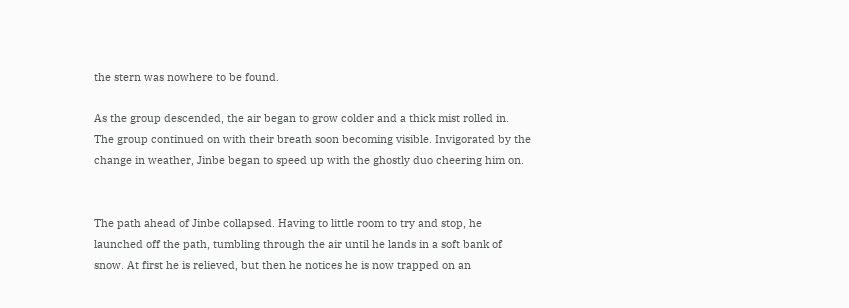the stern was nowhere to be found.

As the group descended, the air began to grow colder and a thick mist rolled in. The group continued on with their breath soon becoming visible. Invigorated by the change in weather, Jinbe began to speed up with the ghostly duo cheering him on.


The path ahead of Jinbe collapsed. Having to little room to try and stop, he launched off the path, tumbling through the air until he lands in a soft bank of snow. At first he is relieved, but then he notices he is now trapped on an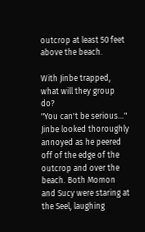outcrop at least 50 feet above the beach.

With Jinbe trapped, what will they group do?
"You can't be serious..." Jinbe looked thoroughly annoyed as he peered off of the edge of the outcrop and over the beach. Both Momon and Sucy were staring at the Seel, laughing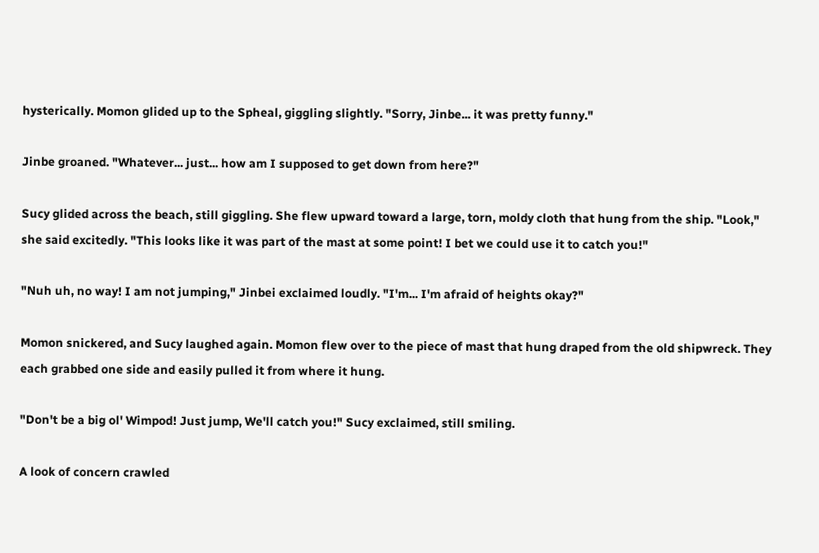hysterically. Momon glided up to the Spheal, giggling slightly. "Sorry, Jinbe... it was pretty funny."

Jinbe groaned. "Whatever... just... how am I supposed to get down from here?"

Sucy glided across the beach, still giggling. She flew upward toward a large, torn, moldy cloth that hung from the ship. "Look," she said excitedly. "This looks like it was part of the mast at some point! I bet we could use it to catch you!"

"Nuh uh, no way! I am not jumping," Jinbei exclaimed loudly. "I'm... I'm afraid of heights okay?"

Momon snickered, and Sucy laughed again. Momon flew over to the piece of mast that hung draped from the old shipwreck. They each grabbed one side and easily pulled it from where it hung.

"Don't be a big ol' Wimpod! Just jump, We'll catch you!" Sucy exclaimed, still smiling.

A look of concern crawled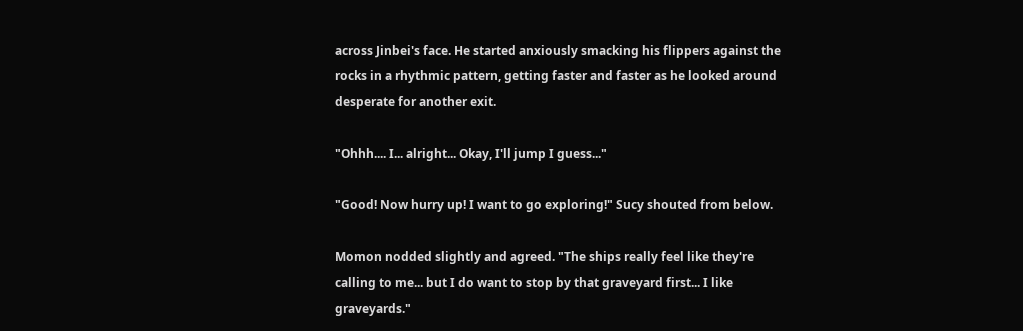across Jinbei's face. He started anxiously smacking his flippers against the rocks in a rhythmic pattern, getting faster and faster as he looked around desperate for another exit.

"Ohhh.... I... alright... Okay, I'll jump I guess..."

"Good! Now hurry up! I want to go exploring!" Sucy shouted from below.

Momon nodded slightly and agreed. "The ships really feel like they're calling to me... but I do want to stop by that graveyard first... I like graveyards."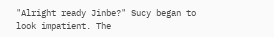"Alright ready Jinbe?" Sucy began to look impatient. The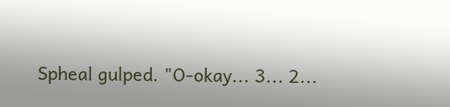Spheal gulped. "O-okay... 3... 2...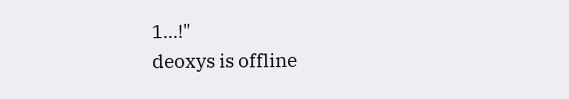1...!"
deoxys is offline